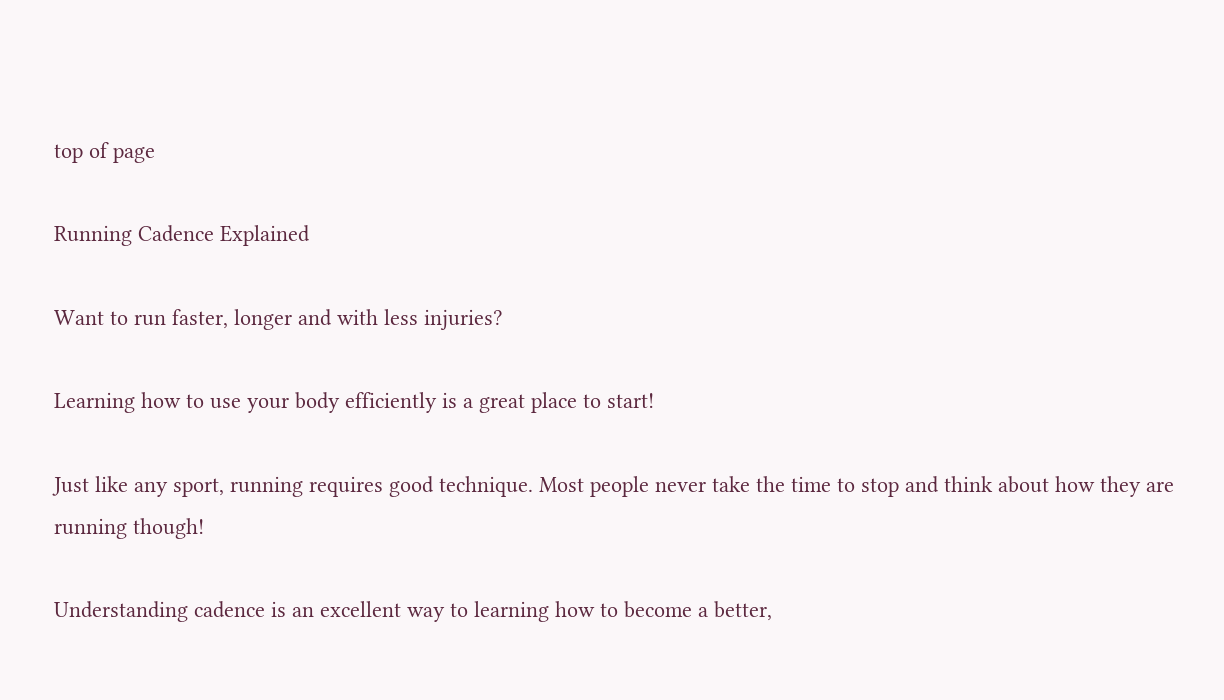top of page

Running Cadence Explained

Want to run faster, longer and with less injuries?

Learning how to use your body efficiently is a great place to start!

Just like any sport, running requires good technique. Most people never take the time to stop and think about how they are running though!

Understanding cadence is an excellent way to learning how to become a better,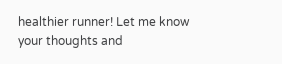healthier runner! Let me know your thoughts and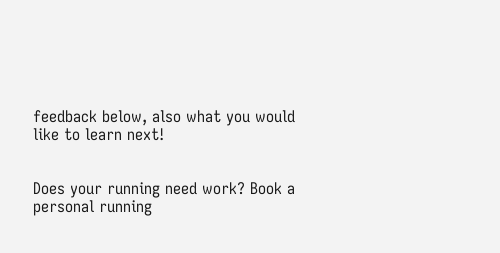feedback below, also what you would like to learn next!


Does your running need work? Book a personal running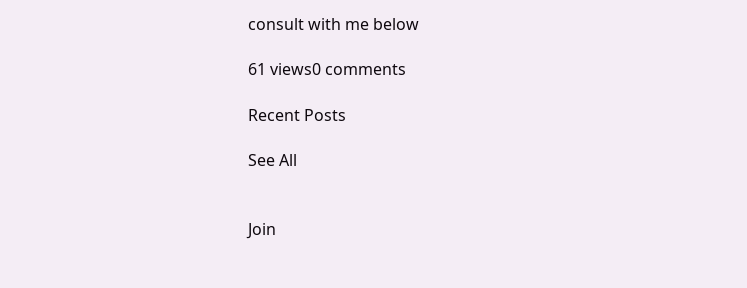consult with me below

61 views0 comments

Recent Posts

See All


Join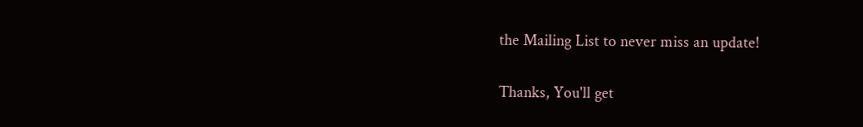the Mailing List to never miss an update!

Thanks, You'll get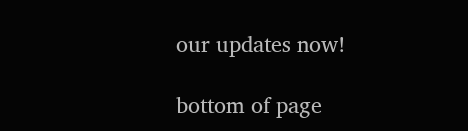our updates now!

bottom of page